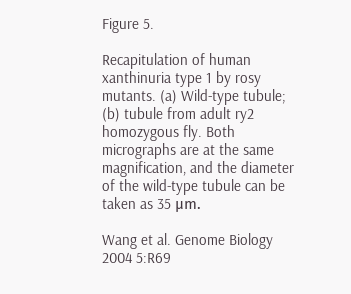Figure 5.

Recapitulation of human xanthinuria type 1 by rosy mutants. (a) Wild-type tubule; (b) tubule from adult ry2 homozygous fly. Both micrographs are at the same magnification, and the diameter of the wild-type tubule can be taken as 35 μm.

Wang et al. Genome Biology 2004 5:R69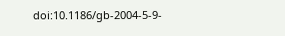doi:10.1186/gb-2004-5-9-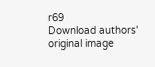r69
Download authors' original image